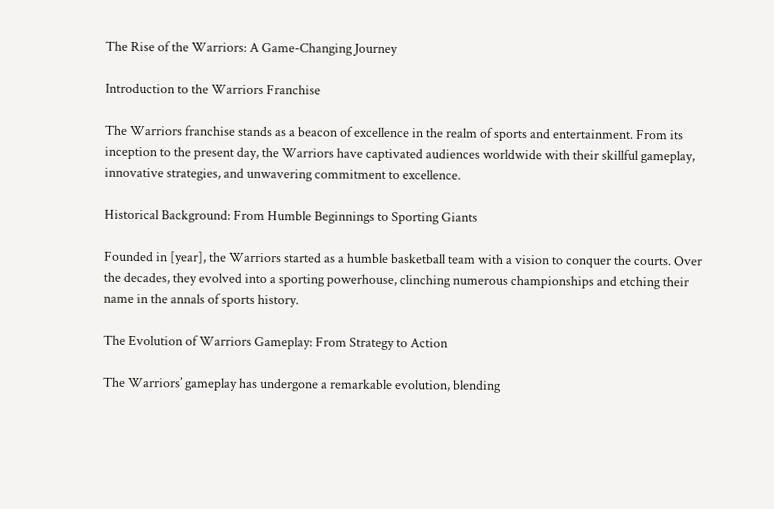The Rise of the Warriors: A Game-Changing Journey

Introduction to the Warriors Franchise

The Warriors franchise stands as a beacon of excellence in the realm of sports and entertainment. From its inception to the present day, the Warriors have captivated audiences worldwide with their skillful gameplay, innovative strategies, and unwavering commitment to excellence.

Historical Background: From Humble Beginnings to Sporting Giants

Founded in [year], the Warriors started as a humble basketball team with a vision to conquer the courts. Over the decades, they evolved into a sporting powerhouse, clinching numerous championships and etching their name in the annals of sports history.

The Evolution of Warriors Gameplay: From Strategy to Action

The Warriors’ gameplay has undergone a remarkable evolution, blending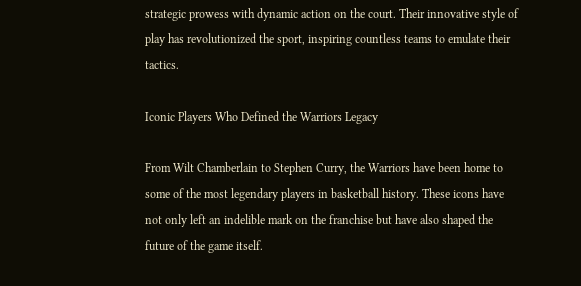strategic prowess with dynamic action on the court. Their innovative style of play has revolutionized the sport, inspiring countless teams to emulate their tactics.

Iconic Players Who Defined the Warriors Legacy

From Wilt Chamberlain to Stephen Curry, the Warriors have been home to some of the most legendary players in basketball history. These icons have not only left an indelible mark on the franchise but have also shaped the future of the game itself.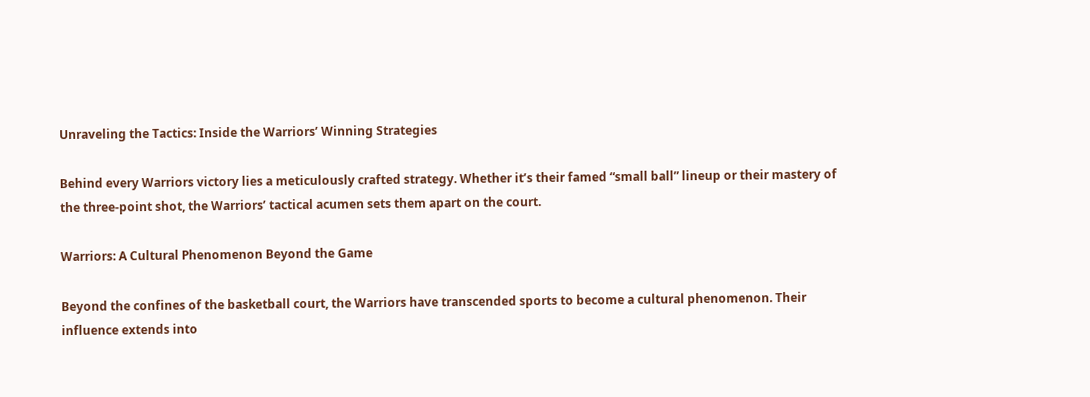Unraveling the Tactics: Inside the Warriors’ Winning Strategies

Behind every Warriors victory lies a meticulously crafted strategy. Whether it’s their famed “small ball” lineup or their mastery of the three-point shot, the Warriors’ tactical acumen sets them apart on the court.

Warriors: A Cultural Phenomenon Beyond the Game

Beyond the confines of the basketball court, the Warriors have transcended sports to become a cultural phenomenon. Their influence extends into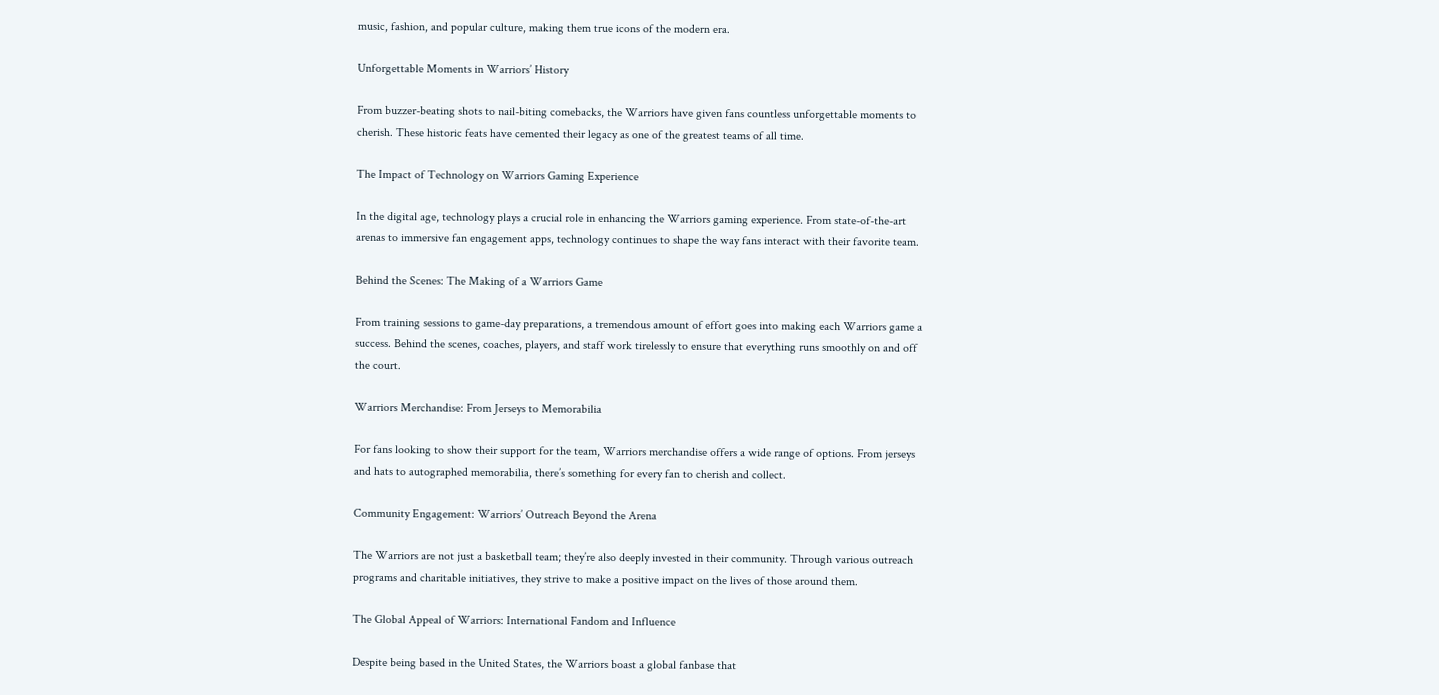music, fashion, and popular culture, making them true icons of the modern era.

Unforgettable Moments in Warriors’ History

From buzzer-beating shots to nail-biting comebacks, the Warriors have given fans countless unforgettable moments to cherish. These historic feats have cemented their legacy as one of the greatest teams of all time.

The Impact of Technology on Warriors Gaming Experience

In the digital age, technology plays a crucial role in enhancing the Warriors gaming experience. From state-of-the-art arenas to immersive fan engagement apps, technology continues to shape the way fans interact with their favorite team.

Behind the Scenes: The Making of a Warriors Game

From training sessions to game-day preparations, a tremendous amount of effort goes into making each Warriors game a success. Behind the scenes, coaches, players, and staff work tirelessly to ensure that everything runs smoothly on and off the court.

Warriors Merchandise: From Jerseys to Memorabilia

For fans looking to show their support for the team, Warriors merchandise offers a wide range of options. From jerseys and hats to autographed memorabilia, there’s something for every fan to cherish and collect.

Community Engagement: Warriors’ Outreach Beyond the Arena

The Warriors are not just a basketball team; they’re also deeply invested in their community. Through various outreach programs and charitable initiatives, they strive to make a positive impact on the lives of those around them.

The Global Appeal of Warriors: International Fandom and Influence

Despite being based in the United States, the Warriors boast a global fanbase that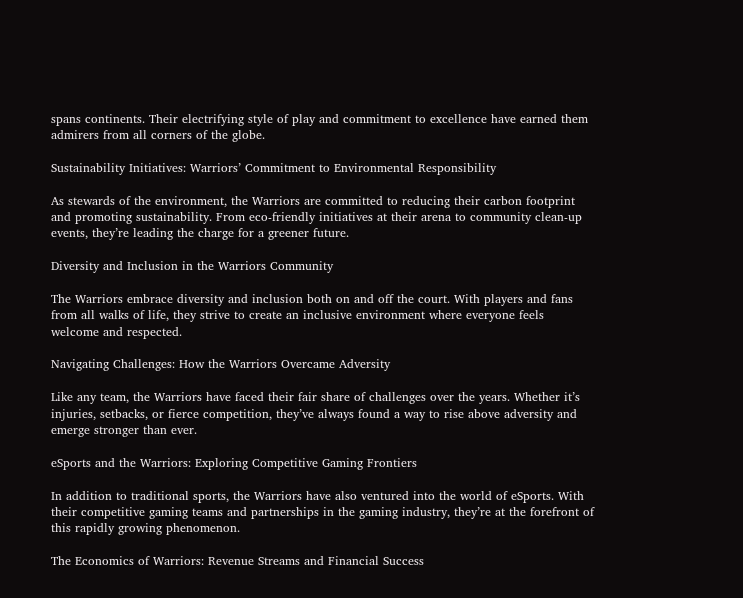spans continents. Their electrifying style of play and commitment to excellence have earned them admirers from all corners of the globe.

Sustainability Initiatives: Warriors’ Commitment to Environmental Responsibility

As stewards of the environment, the Warriors are committed to reducing their carbon footprint and promoting sustainability. From eco-friendly initiatives at their arena to community clean-up events, they’re leading the charge for a greener future.

Diversity and Inclusion in the Warriors Community

The Warriors embrace diversity and inclusion both on and off the court. With players and fans from all walks of life, they strive to create an inclusive environment where everyone feels welcome and respected.

Navigating Challenges: How the Warriors Overcame Adversity

Like any team, the Warriors have faced their fair share of challenges over the years. Whether it’s injuries, setbacks, or fierce competition, they’ve always found a way to rise above adversity and emerge stronger than ever.

eSports and the Warriors: Exploring Competitive Gaming Frontiers

In addition to traditional sports, the Warriors have also ventured into the world of eSports. With their competitive gaming teams and partnerships in the gaming industry, they’re at the forefront of this rapidly growing phenomenon.

The Economics of Warriors: Revenue Streams and Financial Success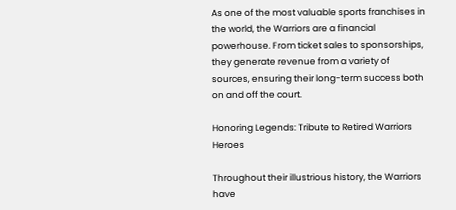As one of the most valuable sports franchises in the world, the Warriors are a financial powerhouse. From ticket sales to sponsorships, they generate revenue from a variety of sources, ensuring their long-term success both on and off the court.

Honoring Legends: Tribute to Retired Warriors Heroes

Throughout their illustrious history, the Warriors have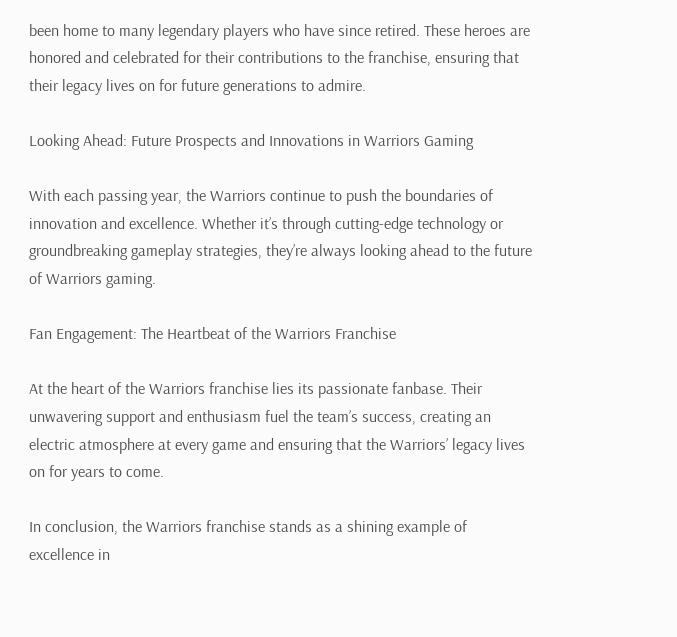been home to many legendary players who have since retired. These heroes are honored and celebrated for their contributions to the franchise, ensuring that their legacy lives on for future generations to admire.

Looking Ahead: Future Prospects and Innovations in Warriors Gaming

With each passing year, the Warriors continue to push the boundaries of innovation and excellence. Whether it’s through cutting-edge technology or groundbreaking gameplay strategies, they’re always looking ahead to the future of Warriors gaming.

Fan Engagement: The Heartbeat of the Warriors Franchise

At the heart of the Warriors franchise lies its passionate fanbase. Their unwavering support and enthusiasm fuel the team’s success, creating an electric atmosphere at every game and ensuring that the Warriors’ legacy lives on for years to come.

In conclusion, the Warriors franchise stands as a shining example of excellence in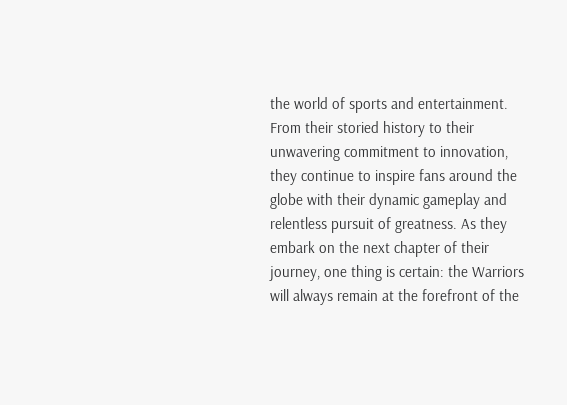the world of sports and entertainment. From their storied history to their unwavering commitment to innovation, they continue to inspire fans around the globe with their dynamic gameplay and relentless pursuit of greatness. As they embark on the next chapter of their journey, one thing is certain: the Warriors will always remain at the forefront of the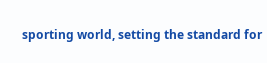sporting world, setting the standard for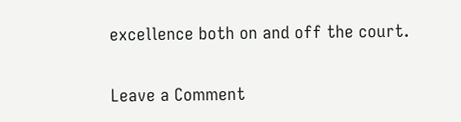excellence both on and off the court.

Leave a Comment